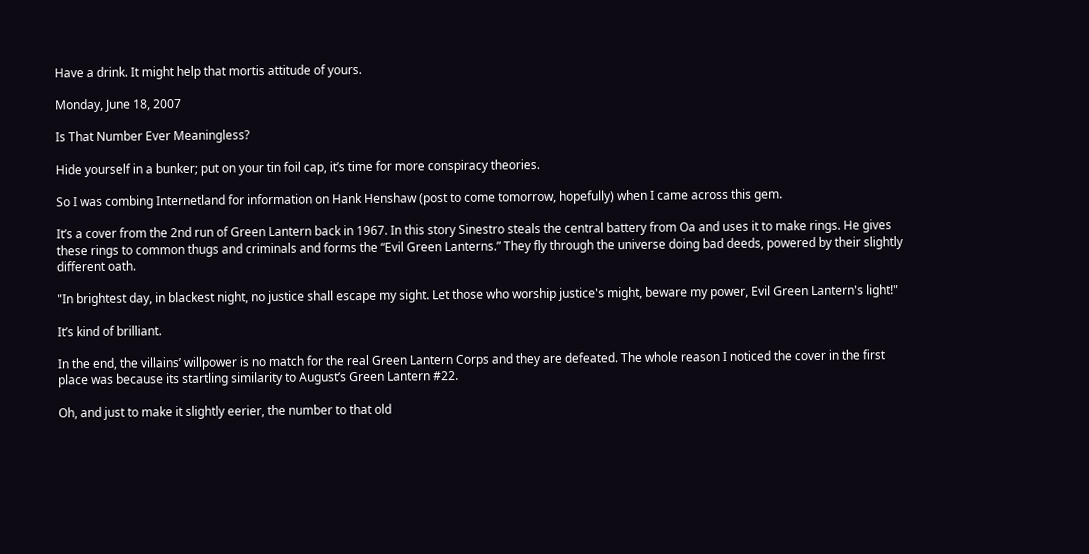Have a drink. It might help that mortis attitude of yours.

Monday, June 18, 2007

Is That Number Ever Meaningless?

Hide yourself in a bunker; put on your tin foil cap, it’s time for more conspiracy theories.

So I was combing Internetland for information on Hank Henshaw (post to come tomorrow, hopefully) when I came across this gem.

It’s a cover from the 2nd run of Green Lantern back in 1967. In this story Sinestro steals the central battery from Oa and uses it to make rings. He gives these rings to common thugs and criminals and forms the “Evil Green Lanterns.” They fly through the universe doing bad deeds, powered by their slightly different oath.

"In brightest day, in blackest night, no justice shall escape my sight. Let those who worship justice's might, beware my power, Evil Green Lantern's light!"

It’s kind of brilliant.

In the end, the villains’ willpower is no match for the real Green Lantern Corps and they are defeated. The whole reason I noticed the cover in the first place was because its startling similarity to August’s Green Lantern #22.

Oh, and just to make it slightly eerier, the number to that old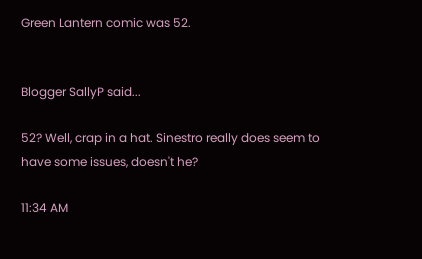Green Lantern comic was 52.


Blogger SallyP said...

52? Well, crap in a hat. Sinestro really does seem to have some issues, doesn't he?

11:34 AM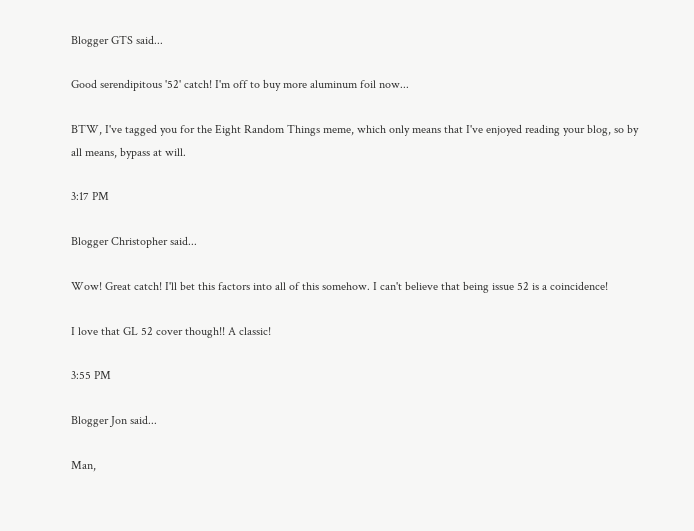Blogger GTS said...

Good serendipitous '52' catch! I'm off to buy more aluminum foil now...

BTW, I've tagged you for the Eight Random Things meme, which only means that I've enjoyed reading your blog, so by all means, bypass at will.

3:17 PM

Blogger Christopher said...

Wow! Great catch! I'll bet this factors into all of this somehow. I can't believe that being issue 52 is a coincidence!

I love that GL 52 cover though!! A classic!

3:55 PM

Blogger Jon said...

Man,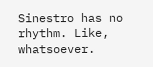Sinestro has no rhythm. Like, whatsoever.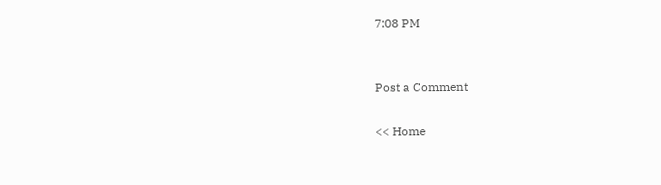7:08 PM


Post a Comment

<< Home